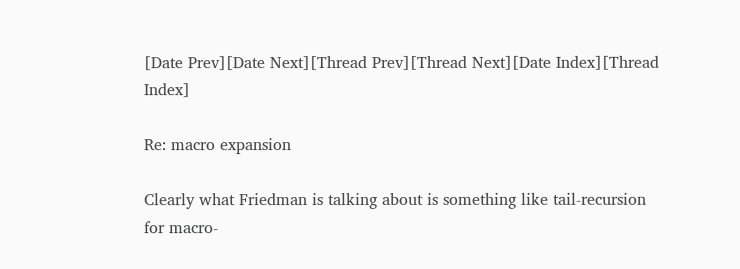[Date Prev][Date Next][Thread Prev][Thread Next][Date Index][Thread Index]

Re: macro expansion

Clearly what Friedman is talking about is something like tail-recursion
for macro-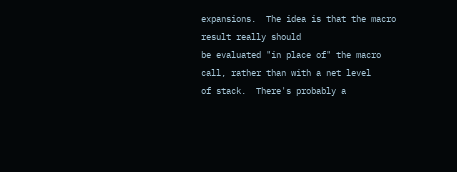expansions.  The idea is that the macro result really should
be evaluated "in place of" the macro call, rather than with a net level
of stack.  There's probably a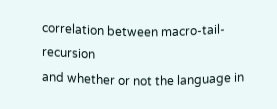correlation between macro-tail-recursion
and whether or not the language in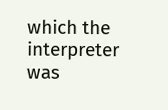which the interpreter was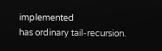implemented
has ordinary tail-recursion.